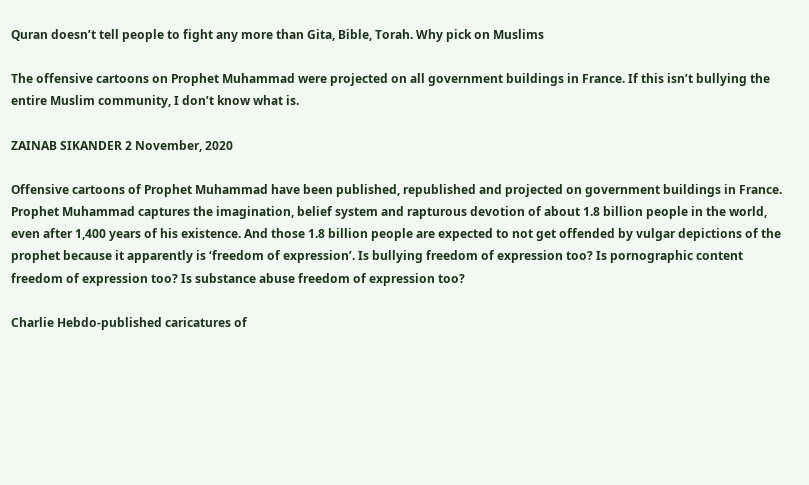Quran doesn’t tell people to fight any more than Gita, Bible, Torah. Why pick on Muslims

The offensive cartoons on Prophet Muhammad were projected on all government buildings in France. If this isn’t bullying the entire Muslim community, I don’t know what is.

ZAINAB SIKANDER 2 November, 2020

Offensive cartoons of Prophet Muhammad have been published, republished and projected on government buildings in France. Prophet Muhammad captures the imagination, belief system and rapturous devotion of about 1.8 billion people in the world, even after 1,400 years of his existence. And those 1.8 billion people are expected to not get offended by vulgar depictions of the prophet because it apparently is ‘freedom of expression’. Is bullying freedom of expression too? Is pornographic content freedom of expression too? Is substance abuse freedom of expression too?

Charlie Hebdo-published caricatures of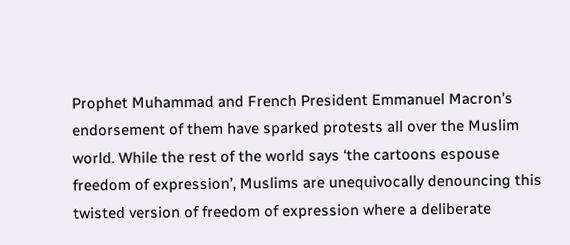Prophet Muhammad and French President Emmanuel Macron’s endorsement of them have sparked protests all over the Muslim world. While the rest of the world says ‘the cartoons espouse freedom of expression’, Muslims are unequivocally denouncing this twisted version of freedom of expression where a deliberate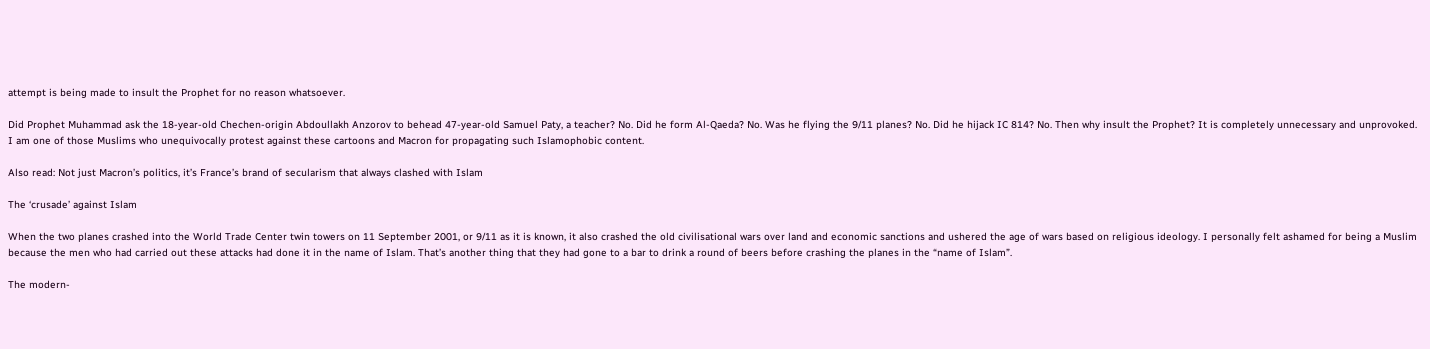attempt is being made to insult the Prophet for no reason whatsoever.

Did Prophet Muhammad ask the 18-year-old Chechen-origin Abdoullakh Anzorov to behead 47-year-old Samuel Paty, a teacher? No. Did he form Al-Qaeda? No. Was he flying the 9/11 planes? No. Did he hijack IC 814? No. Then why insult the Prophet? It is completely unnecessary and unprovoked. I am one of those Muslims who unequivocally protest against these cartoons and Macron for propagating such Islamophobic content.

Also read: Not just Macron’s politics, it’s France’s brand of secularism that always clashed with Islam

The ‘crusade’ against Islam

When the two planes crashed into the World Trade Center twin towers on 11 September 2001, or 9/11 as it is known, it also crashed the old civilisational wars over land and economic sanctions and ushered the age of wars based on religious ideology. I personally felt ashamed for being a Muslim because the men who had carried out these attacks had done it in the name of Islam. That’s another thing that they had gone to a bar to drink a round of beers before crashing the planes in the “name of Islam”.

The modern-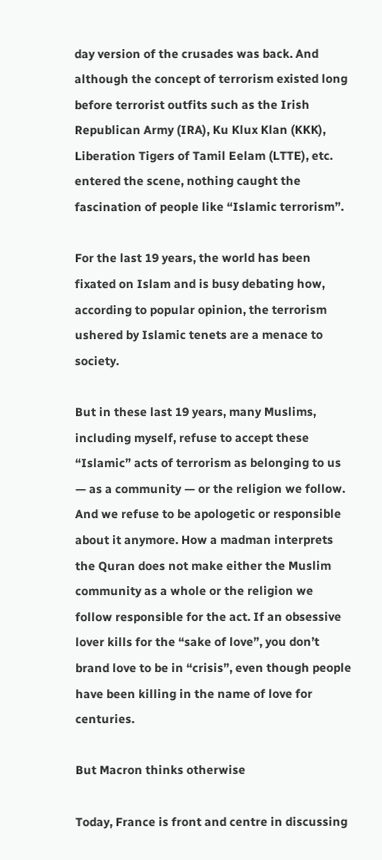day version of the crusades was back. And although the concept of terrorism existed long before terrorist outfits such as the Irish Republican Army (IRA), Ku Klux Klan (KKK), Liberation Tigers of Tamil Eelam (LTTE), etc. entered the scene, nothing caught the fascination of people like “Islamic terrorism”.

For the last 19 years, the world has been fixated on Islam and is busy debating how, according to popular opinion, the terrorism ushered by Islamic tenets are a menace to society.

But in these last 19 years, many Muslims, including myself, refuse to accept these “Islamic” acts of terrorism as belonging to us — as a community — or the religion we follow. And we refuse to be apologetic or responsible about it anymore. How a madman interprets the Quran does not make either the Muslim community as a whole or the religion we follow responsible for the act. If an obsessive lover kills for the “sake of love”, you don’t brand love to be in “crisis”, even though people have been killing in the name of love for centuries.

But Macron thinks otherwise

Today, France is front and centre in discussing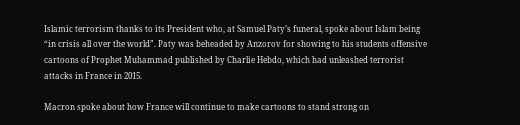Islamic terrorism thanks to its President who, at Samuel Paty’s funeral, spoke about Islam being “in crisis all over the world”. Paty was beheaded by Anzorov for showing to his students offensive cartoons of Prophet Muhammad published by Charlie Hebdo, which had unleashed terrorist attacks in France in 2015.

Macron spoke about how France will continue to make cartoons to stand strong on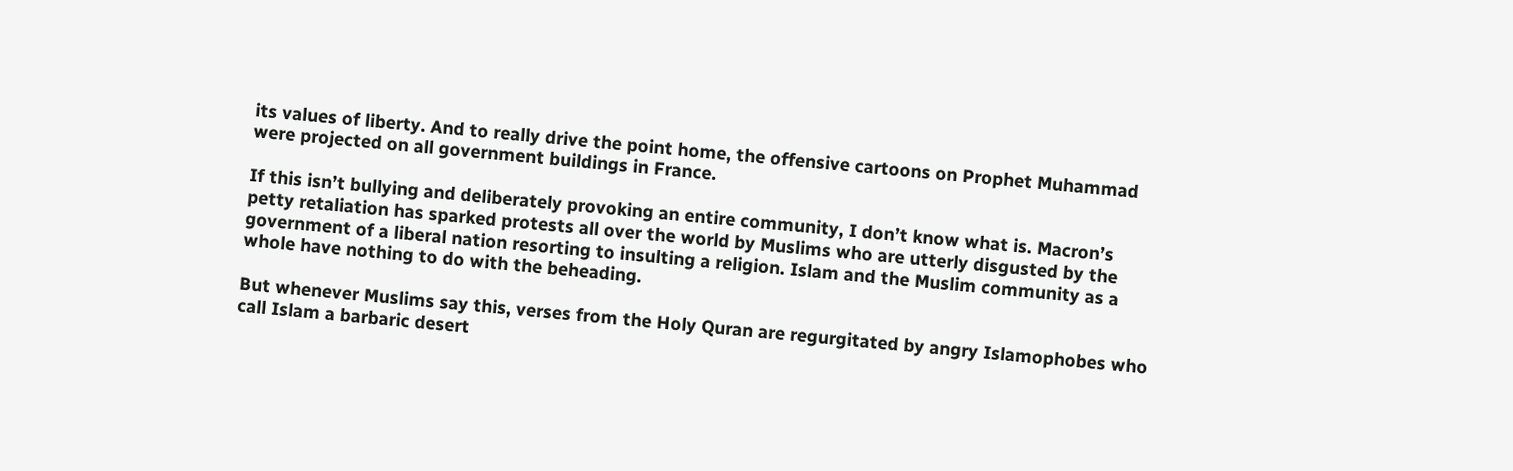its values of liberty. And to really drive the point home, the offensive cartoons on Prophet Muhammad were projected on all government buildings in France.

If this isn’t bullying and deliberately provoking an entire community, I don’t know what is. Macron’s petty retaliation has sparked protests all over the world by Muslims who are utterly disgusted by the government of a liberal nation resorting to insulting a religion. Islam and the Muslim community as a whole have nothing to do with the beheading.

But whenever Muslims say this, verses from the Holy Quran are regurgitated by angry Islamophobes who call Islam a barbaric desert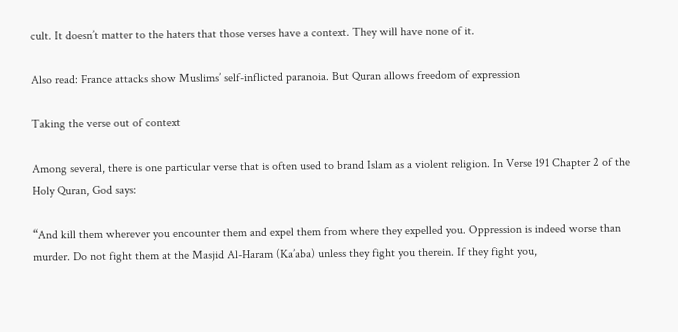cult. It doesn’t matter to the haters that those verses have a context. They will have none of it.

Also read: France attacks show Muslims’ self-inflicted paranoia. But Quran allows freedom of expression

Taking the verse out of context

Among several, there is one particular verse that is often used to brand Islam as a violent religion. In Verse 191 Chapter 2 of the Holy Quran, God says:

“And kill them wherever you encounter them and expel them from where they expelled you. Oppression is indeed worse than murder. Do not fight them at the Masjid Al-Haram (Ka’aba) unless they fight you therein. If they fight you,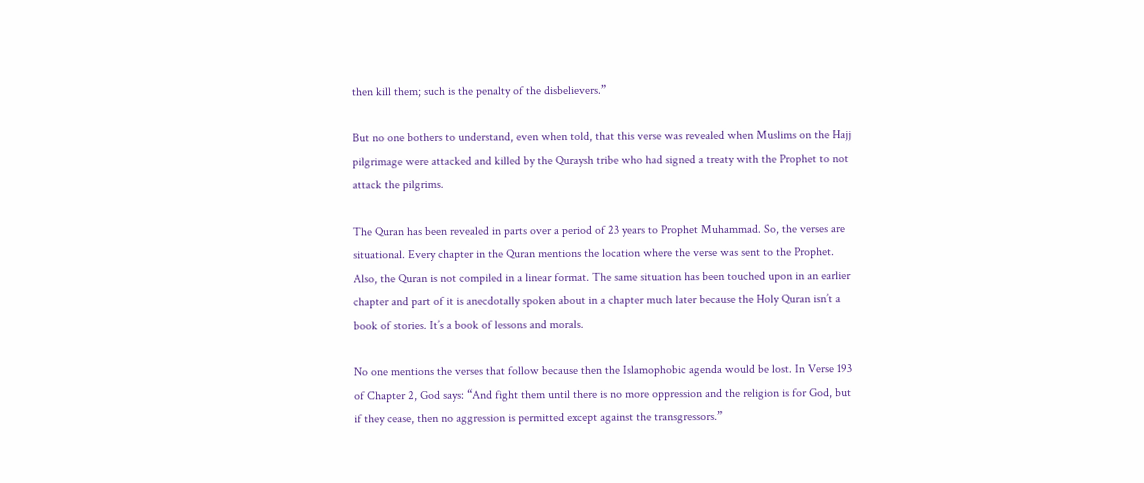then kill them; such is the penalty of the disbelievers.”

But no one bothers to understand, even when told, that this verse was revealed when Muslims on the Hajj pilgrimage were attacked and killed by the Quraysh tribe who had signed a treaty with the Prophet to not attack the pilgrims.

The Quran has been revealed in parts over a period of 23 years to Prophet Muhammad. So, the verses are situational. Every chapter in the Quran mentions the location where the verse was sent to the Prophet. Also, the Quran is not compiled in a linear format. The same situation has been touched upon in an earlier chapter and part of it is anecdotally spoken about in a chapter much later because the Holy Quran isn’t a book of stories. It’s a book of lessons and morals.

No one mentions the verses that follow because then the Islamophobic agenda would be lost. In Verse 193 of Chapter 2, God says: “And fight them until there is no more oppression and the religion is for God, but if they cease, then no aggression is permitted except against the transgressors.”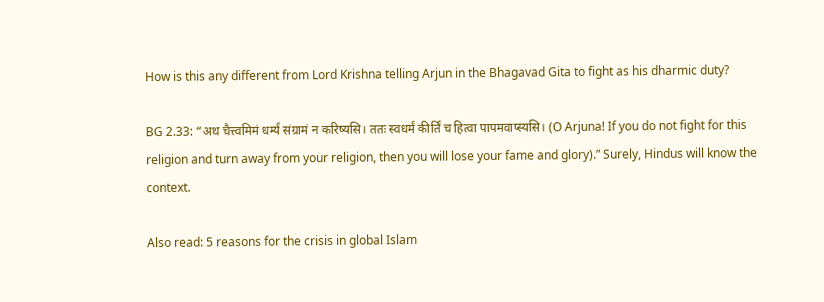How is this any different from Lord Krishna telling Arjun in the Bhagavad Gita to fight as his dharmic duty?

BG 2.33: “अथ चैत्त्वमिमं धर्म्यं संग्रामं न करिष्यसि। ततः स्वधर्मं कीर्तिं च हित्वा पापमवाप्स्यसि। (O Arjuna! If you do not fight for this religion and turn away from your religion, then you will lose your fame and glory).” Surely, Hindus will know the context.

Also read: 5 reasons for the crisis in global Islam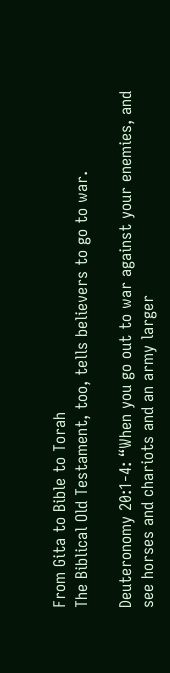From Gita to Bible to Torah
The Biblical Old Testament, too, tells believers to go to war.

Deuteronomy 20:1-4: “When you go out to war against your enemies, and see horses and chariots and an army larger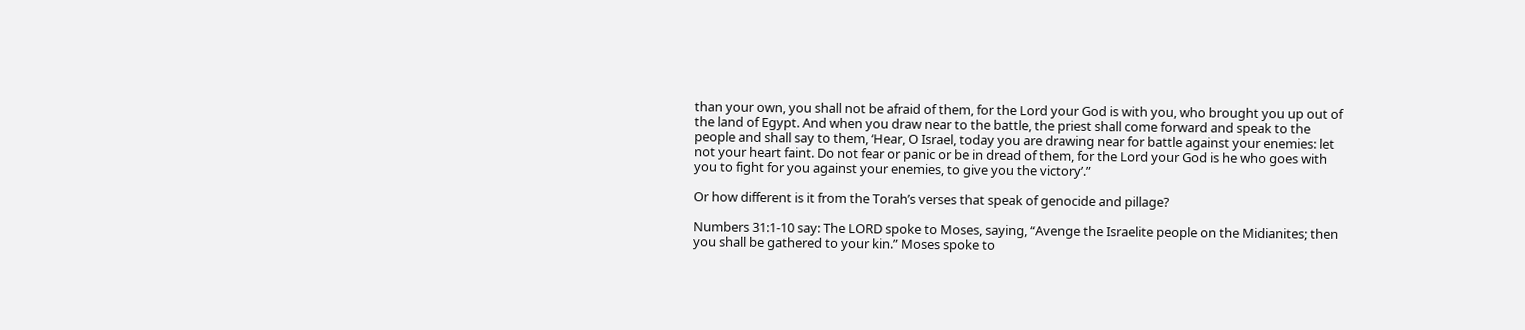than your own, you shall not be afraid of them, for the Lord your God is with you, who brought you up out of the land of Egypt. And when you draw near to the battle, the priest shall come forward and speak to the people and shall say to them, ‘Hear, O Israel, today you are drawing near for battle against your enemies: let not your heart faint. Do not fear or panic or be in dread of them, for the Lord your God is he who goes with you to fight for you against your enemies, to give you the victory’.”

Or how different is it from the Torah’s verses that speak of genocide and pillage?

Numbers 31:1-10 say: The LORD spoke to Moses, saying, “Avenge the Israelite people on the Midianites; then you shall be gathered to your kin.” Moses spoke to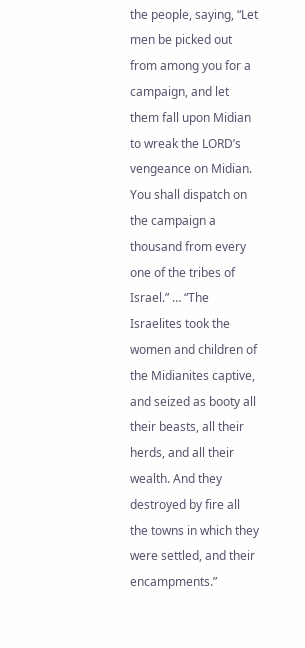the people, saying, “Let men be picked out from among you for a campaign, and let them fall upon Midian to wreak the LORD’s vengeance on Midian. You shall dispatch on the campaign a thousand from every one of the tribes of Israel.” … “The Israelites took the women and children of the Midianites captive, and seized as booty all their beasts, all their herds, and all their wealth. And they destroyed by fire all the towns in which they were settled, and their encampments.”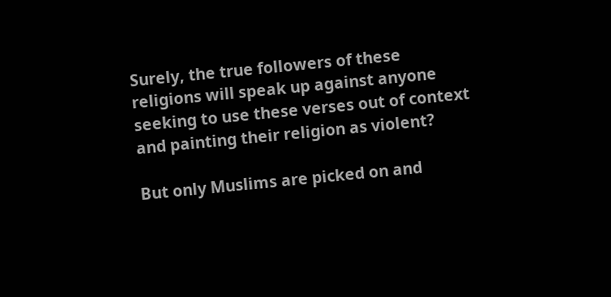Surely, the true followers of these religions will speak up against anyone seeking to use these verses out of context and painting their religion as violent?

But only Muslims are picked on and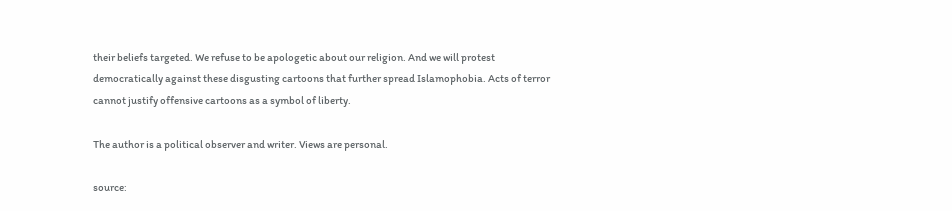their beliefs targeted. We refuse to be apologetic about our religion. And we will protest democratically against these disgusting cartoons that further spread Islamophobia. Acts of terror cannot justify offensive cartoons as a symbol of liberty.

The author is a political observer and writer. Views are personal.

source: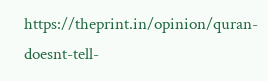https://theprint.in/opinion/quran-doesnt-tell-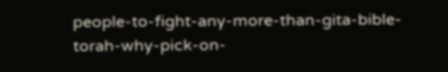people-to-fight-any-more-than-gita-bible-torah-why-pick-on-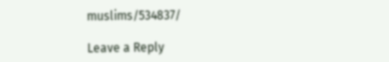muslims/534837/

Leave a Reply